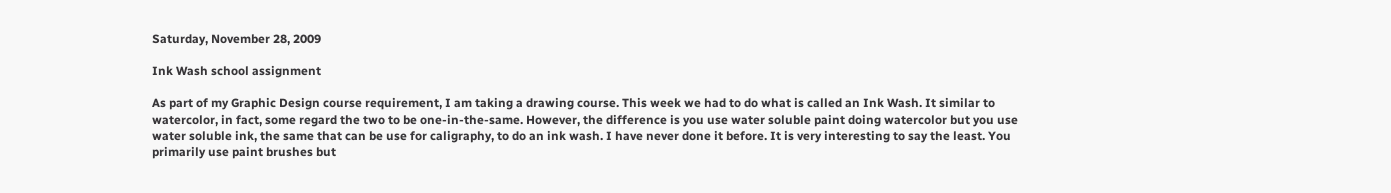Saturday, November 28, 2009

Ink Wash school assignment

As part of my Graphic Design course requirement, I am taking a drawing course. This week we had to do what is called an Ink Wash. It similar to watercolor, in fact, some regard the two to be one-in-the-same. However, the difference is you use water soluble paint doing watercolor but you use water soluble ink, the same that can be use for caligraphy, to do an ink wash. I have never done it before. It is very interesting to say the least. You primarily use paint brushes but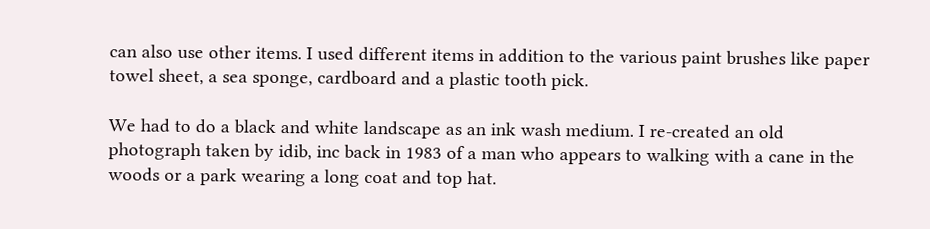can also use other items. I used different items in addition to the various paint brushes like paper towel sheet, a sea sponge, cardboard and a plastic tooth pick.

We had to do a black and white landscape as an ink wash medium. I re-created an old photograph taken by idib, inc back in 1983 of a man who appears to walking with a cane in the woods or a park wearing a long coat and top hat.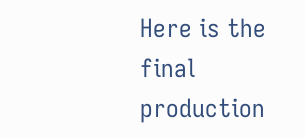Here is the final production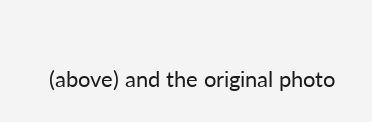(above) and the original photo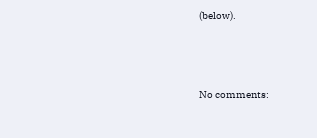(below).



No comments: